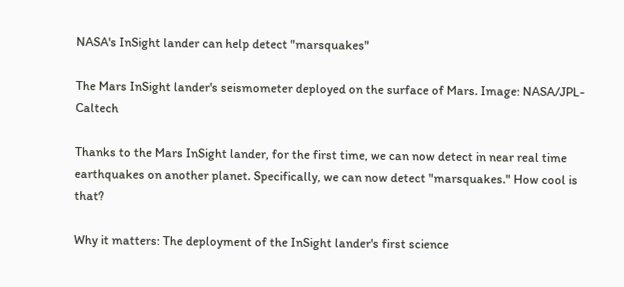NASA's InSight lander can help detect "marsquakes"

The Mars InSight lander's seismometer deployed on the surface of Mars. Image: NASA/JPL-Caltech

Thanks to the Mars InSight lander, for the first time, we can now detect in near real time earthquakes on another planet. Specifically, we can now detect "marsquakes." How cool is that?

Why it matters: The deployment of the InSight lander's first science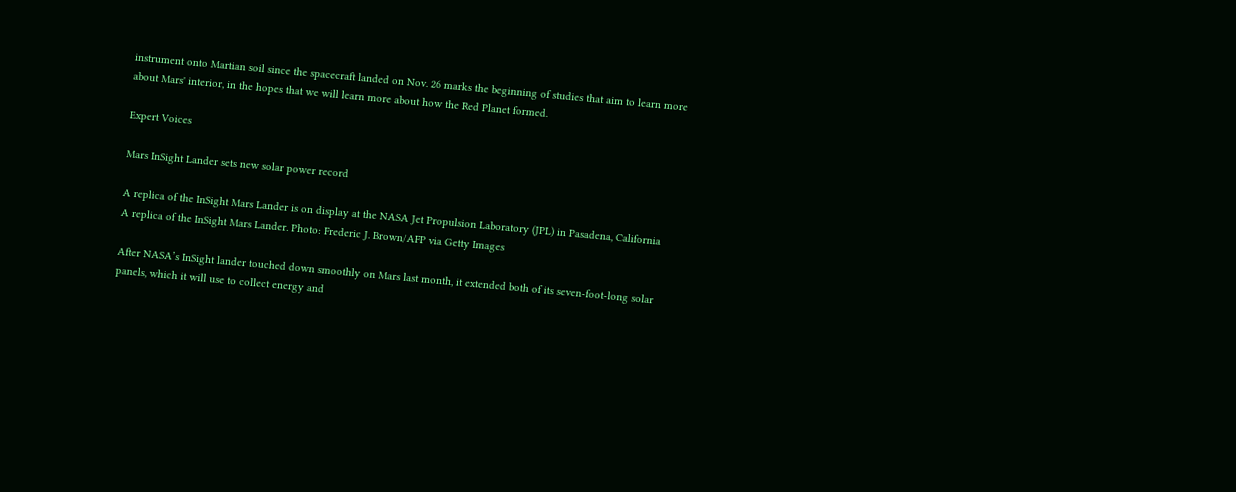instrument onto Martian soil since the spacecraft landed on Nov. 26 marks the beginning of studies that aim to learn more about Mars' interior, in the hopes that we will learn more about how the Red Planet formed.

Expert Voices

Mars InSight Lander sets new solar power record

A replica of the InSight Mars Lander is on display at the NASA Jet Propulsion Laboratory (JPL) in Pasadena, California
A replica of the InSight Mars Lander. Photo: Frederic J. Brown/AFP via Getty Images

After NASA’s InSight lander touched down smoothly on Mars last month, it extended both of its seven-foot-long solar panels, which it will use to collect energy and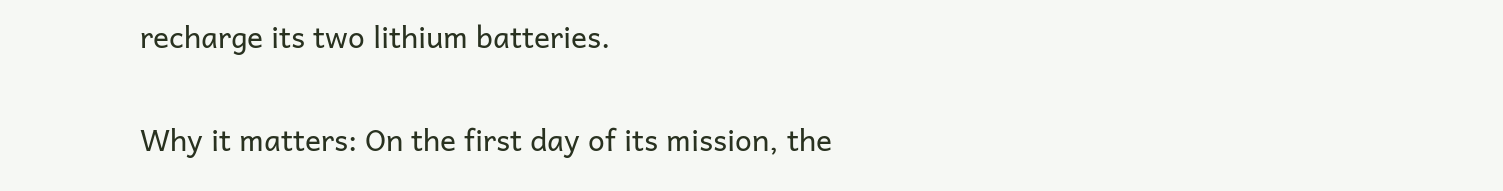recharge its two lithium batteries.

Why it matters: On the first day of its mission, the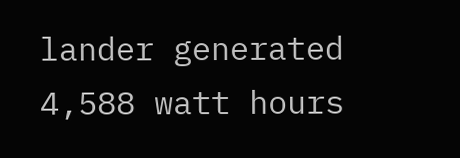lander generated 4,588 watt hours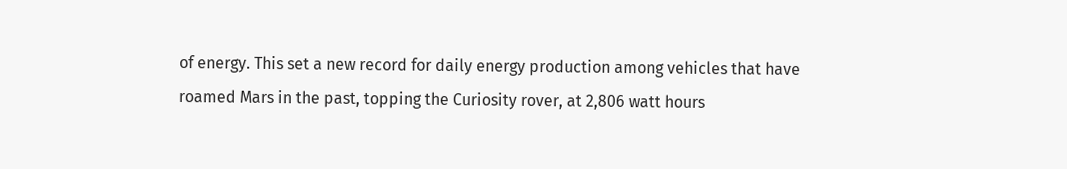of energy. This set a new record for daily energy production among vehicles that have roamed Mars in the past, topping the Curiosity rover, at 2,806 watt hours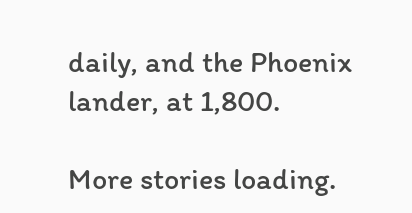daily, and the Phoenix lander, at 1,800.

More stories loading.